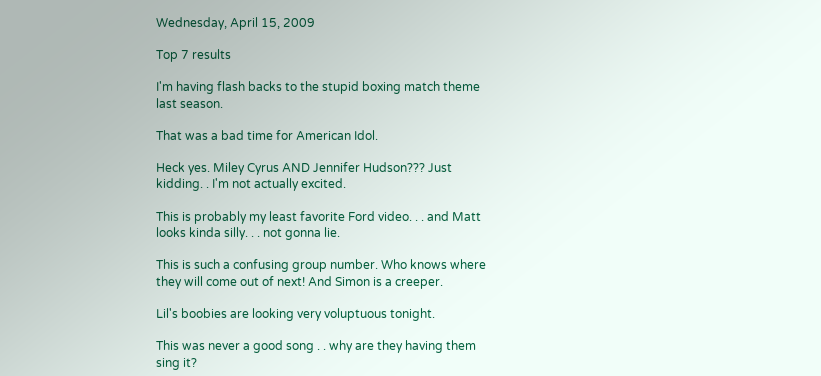Wednesday, April 15, 2009

Top 7 results

I'm having flash backs to the stupid boxing match theme last season.

That was a bad time for American Idol.

Heck yes. Miley Cyrus AND Jennifer Hudson??? Just kidding. . I'm not actually excited.

This is probably my least favorite Ford video. . . and Matt looks kinda silly. . . not gonna lie.

This is such a confusing group number. Who knows where they will come out of next! And Simon is a creeper.

Lil's boobies are looking very voluptuous tonight.

This was never a good song . . why are they having them sing it?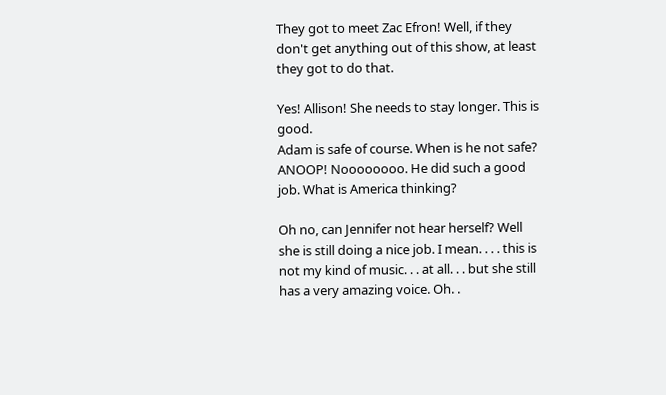They got to meet Zac Efron! Well, if they don't get anything out of this show, at least they got to do that.

Yes! Allison! She needs to stay longer. This is good.
Adam is safe of course. When is he not safe?
ANOOP! Noooooooo. He did such a good job. What is America thinking?

Oh no, can Jennifer not hear herself? Well she is still doing a nice job. I mean. . . . this is not my kind of music. . . at all. . . but she still has a very amazing voice. Oh. .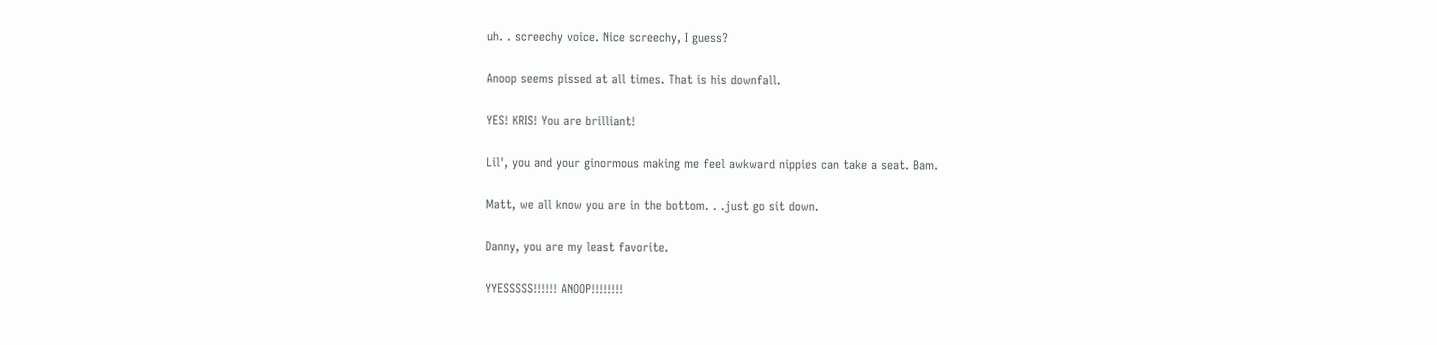uh. . screechy voice. Nice screechy, I guess?

Anoop seems pissed at all times. That is his downfall.

YES! KRIS! You are brilliant!

Lil', you and your ginormous making me feel awkward nippies can take a seat. Bam.

Matt, we all know you are in the bottom. . .just go sit down.

Danny, you are my least favorite.

YYESSSSS!!!!!! ANOOP!!!!!!!!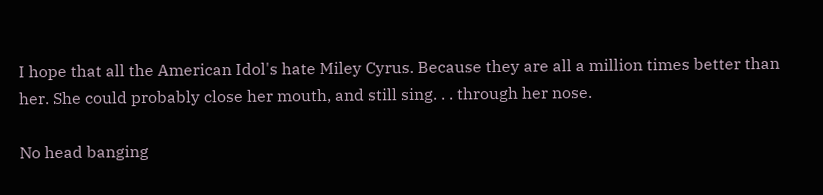I hope that all the American Idol's hate Miley Cyrus. Because they are all a million times better than her. She could probably close her mouth, and still sing. . . through her nose.

No head banging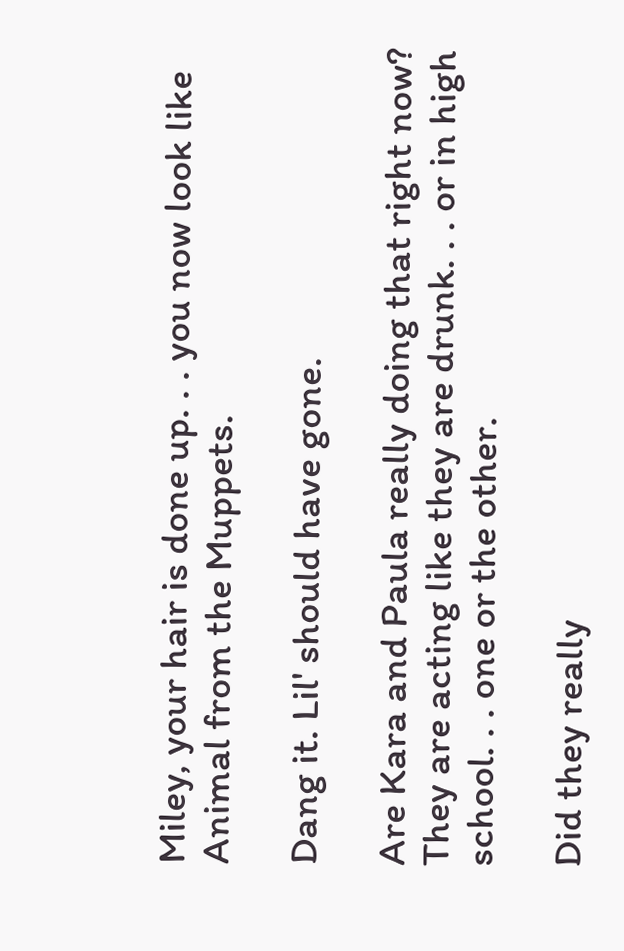Miley, your hair is done up. . . you now look like Animal from the Muppets.

Dang it. Lil' should have gone.

Are Kara and Paula really doing that right now? They are acting like they are drunk. . . or in high school. . . one or the other.

Did they really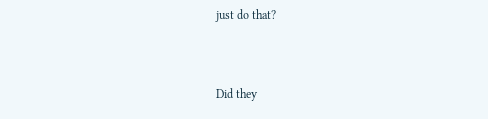just do that?



Did they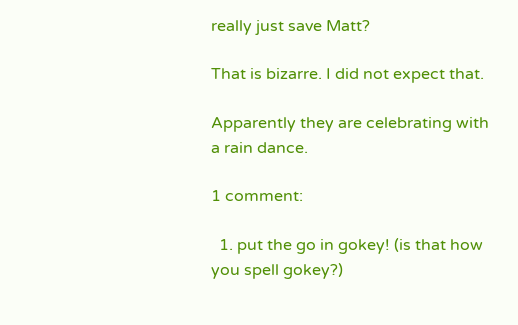really just save Matt?

That is bizarre. I did not expect that.

Apparently they are celebrating with a rain dance.

1 comment:

  1. put the go in gokey! (is that how you spell gokey?)